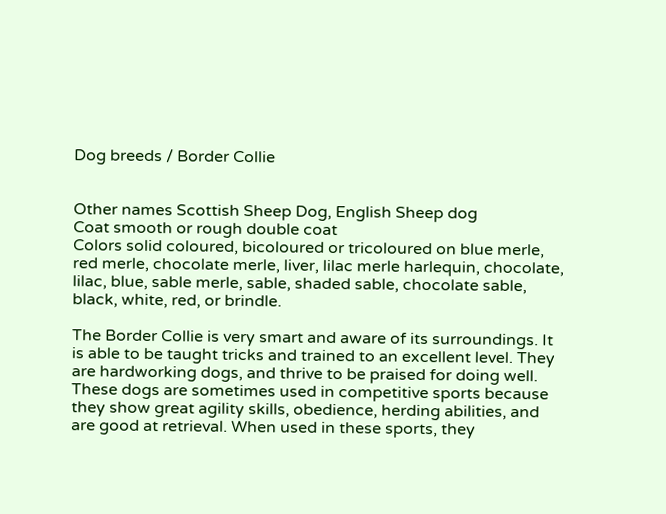Dog breeds / Border Collie


Other names Scottish Sheep Dog, English Sheep dog
Coat smooth or rough double coat
Colors solid coloured, bicoloured or tricoloured on blue merle, red merle, chocolate merle, liver, lilac merle harlequin, chocolate, lilac, blue, sable merle, sable, shaded sable, chocolate sable, black, white, red, or brindle.

The Border Collie is very smart and aware of its surroundings. It is able to be taught tricks and trained to an excellent level. They are hardworking dogs, and thrive to be praised for doing well. These dogs are sometimes used in competitive sports because they show great agility skills, obedience, herding abilities, and are good at retrieval. When used in these sports, they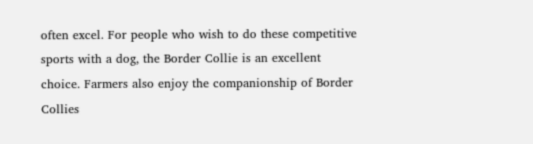often excel. For people who wish to do these competitive sports with a dog, the Border Collie is an excellent choice. Farmers also enjoy the companionship of Border Collies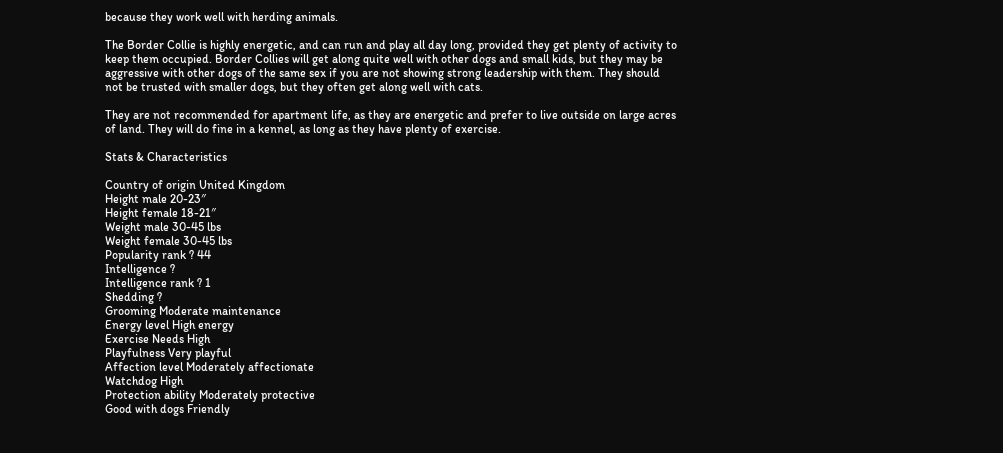because they work well with herding animals.

The Border Collie is highly energetic, and can run and play all day long, provided they get plenty of activity to keep them occupied. Border Collies will get along quite well with other dogs and small kids, but they may be aggressive with other dogs of the same sex if you are not showing strong leadership with them. They should not be trusted with smaller dogs, but they often get along well with cats.

They are not recommended for apartment life, as they are energetic and prefer to live outside on large acres of land. They will do fine in a kennel, as long as they have plenty of exercise.

Stats & Characteristics

Country of origin United Kingdom
Height male 20-23″
Height female 18-21″
Weight male 30-45 lbs
Weight female 30-45 lbs
Popularity rank ? 44
Intelligence ?
Intelligence rank ? 1
Shedding ?
Grooming Moderate maintenance
Energy level High energy
Exercise Needs High
Playfulness Very playful
Affection level Moderately affectionate
Watchdog High
Protection ability Moderately protective
Good with dogs Friendly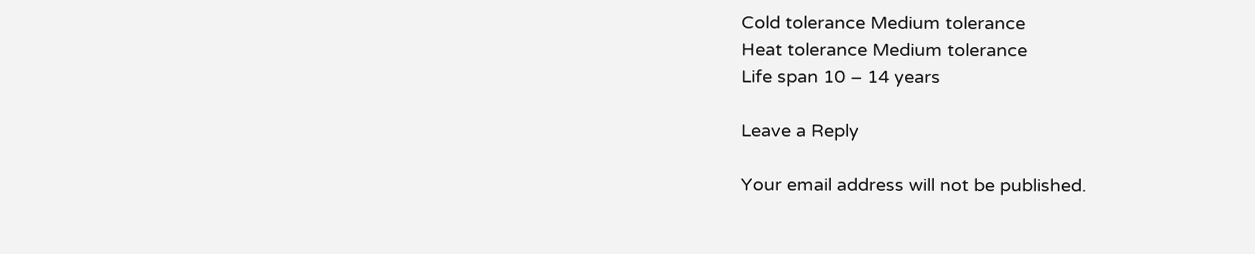Cold tolerance Medium tolerance
Heat tolerance Medium tolerance
Life span 10 – 14 years

Leave a Reply

Your email address will not be published.